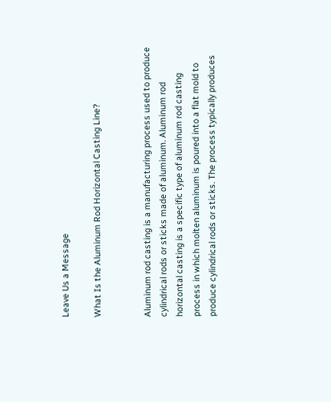Leave Us a Message

What Is the Aluminum Rod Horizontal Casting Line?


Aluminum rod casting is a manufacturing process used to produce cylindrical rods or sticks made of aluminum. Aluminum rod horizontal casting is a specific type of aluminum rod casting process in which molten aluminum is poured into a flat mold to produce cylindrical rods or sticks. The process typically produces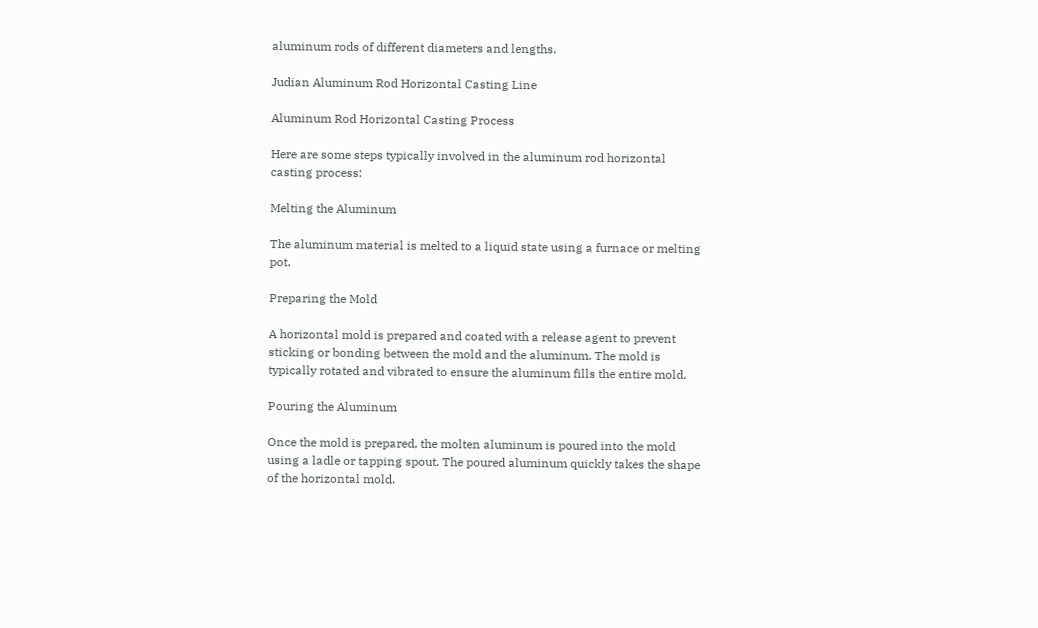aluminum rods of different diameters and lengths.

Judian Aluminum Rod Horizontal Casting Line

Aluminum Rod Horizontal Casting Process

Here are some steps typically involved in the aluminum rod horizontal casting process:

Melting the Aluminum

The aluminum material is melted to a liquid state using a furnace or melting pot.

Preparing the Mold

A horizontal mold is prepared and coated with a release agent to prevent sticking or bonding between the mold and the aluminum. The mold is typically rotated and vibrated to ensure the aluminum fills the entire mold.

Pouring the Aluminum

Once the mold is prepared, the molten aluminum is poured into the mold using a ladle or tapping spout. The poured aluminum quickly takes the shape of the horizontal mold.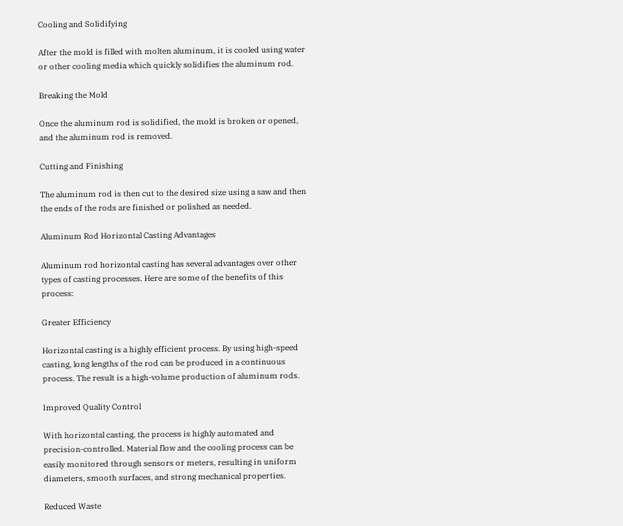Cooling and Solidifying

After the mold is filled with molten aluminum, it is cooled using water or other cooling media which quickly solidifies the aluminum rod.

Breaking the Mold

Once the aluminum rod is solidified, the mold is broken or opened, and the aluminum rod is removed.

Cutting and Finishing

The aluminum rod is then cut to the desired size using a saw and then the ends of the rods are finished or polished as needed.

Aluminum Rod Horizontal Casting Advantages

Aluminum rod horizontal casting has several advantages over other types of casting processes. Here are some of the benefits of this process:

Greater Efficiency

Horizontal casting is a highly efficient process. By using high-speed casting, long lengths of the rod can be produced in a continuous process. The result is a high-volume production of aluminum rods.

Improved Quality Control

With horizontal casting, the process is highly automated and precision-controlled. Material flow and the cooling process can be easily monitored through sensors or meters, resulting in uniform diameters, smooth surfaces, and strong mechanical properties.

Reduced Waste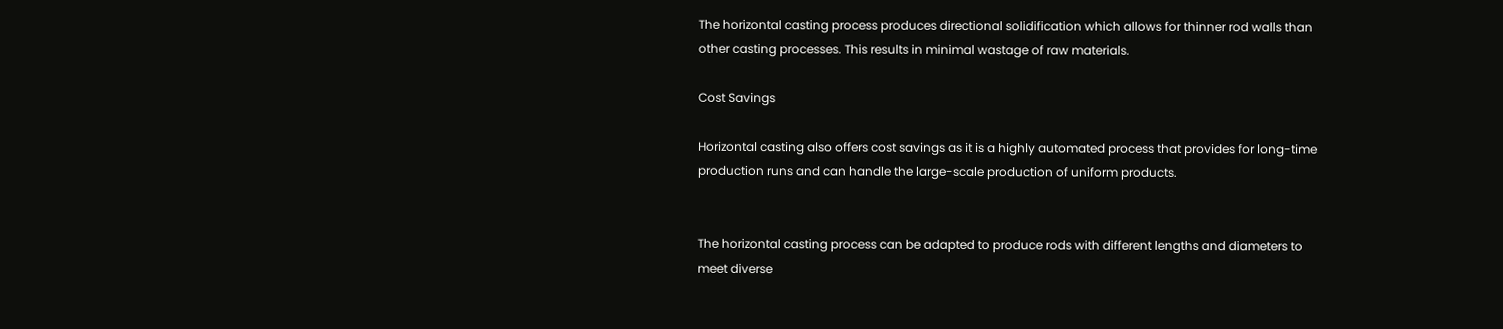The horizontal casting process produces directional solidification which allows for thinner rod walls than other casting processes. This results in minimal wastage of raw materials.

Cost Savings

Horizontal casting also offers cost savings as it is a highly automated process that provides for long-time production runs and can handle the large-scale production of uniform products.


The horizontal casting process can be adapted to produce rods with different lengths and diameters to meet diverse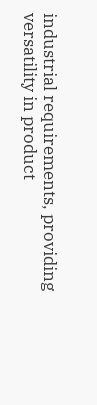industrial requirements, providing versatility in product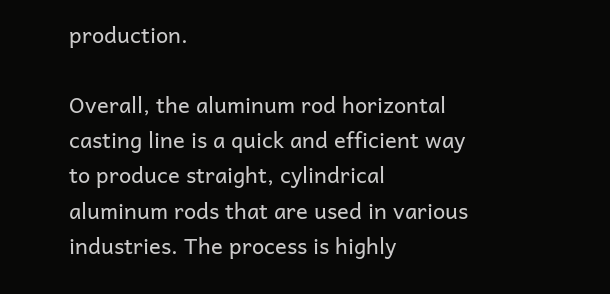production.

Overall, the aluminum rod horizontal casting line is a quick and efficient way to produce straight, cylindrical aluminum rods that are used in various industries. The process is highly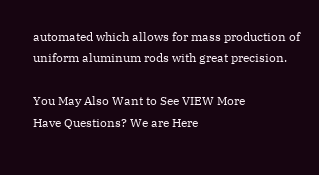automated which allows for mass production of uniform aluminum rods with great precision.

You May Also Want to See VIEW More
Have Questions? We are Here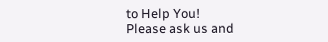to Help You!
Please ask us and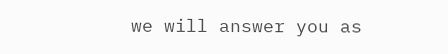we will answer you as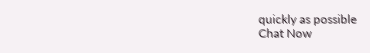quickly as possible
Chat Now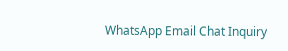WhatsApp Email Chat Inquiry